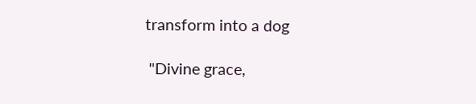transform into a dog

 "Divine grace,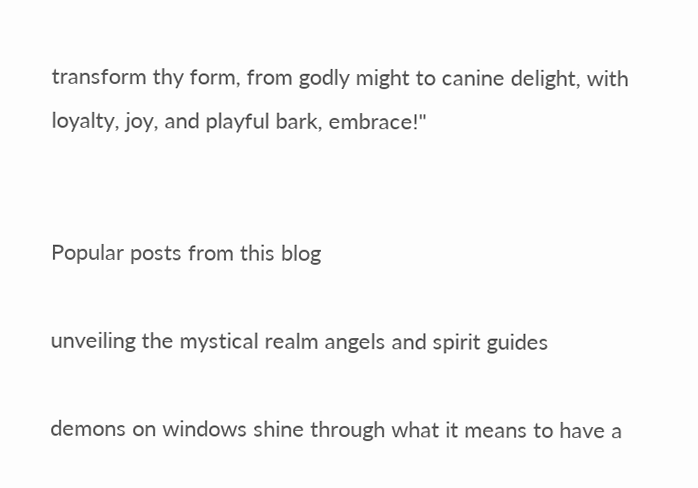transform thy form, from godly might to canine delight, with loyalty, joy, and playful bark, embrace!"


Popular posts from this blog

unveiling the mystical realm angels and spirit guides

demons on windows shine through what it means to have a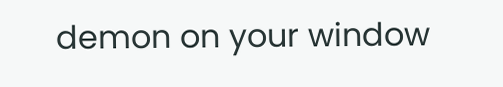demon on your window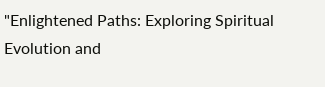"Enlightened Paths: Exploring Spiritual Evolution and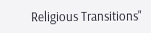Religious Transitions"